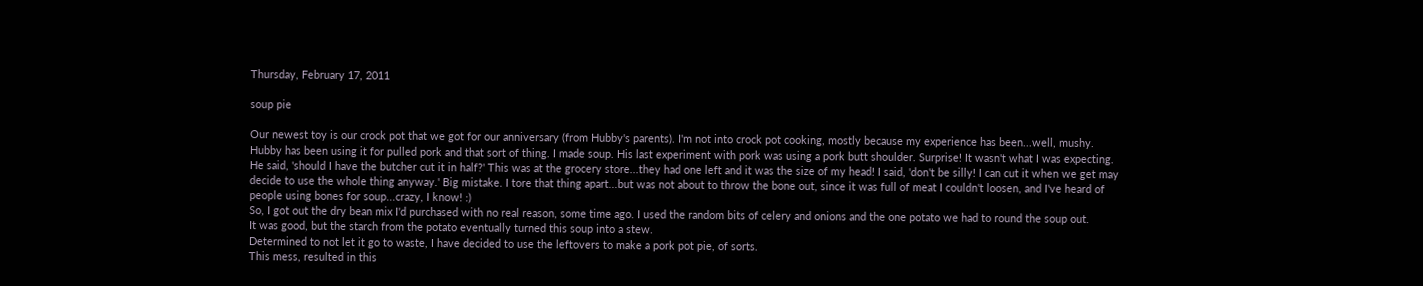Thursday, February 17, 2011

soup pie

Our newest toy is our crock pot that we got for our anniversary (from Hubby's parents). I'm not into crock pot cooking, mostly because my experience has been...well, mushy. Hubby has been using it for pulled pork and that sort of thing. I made soup. His last experiment with pork was using a pork butt shoulder. Surprise! It wasn't what I was expecting. He said, 'should I have the butcher cut it in half?' This was at the grocery store...they had one left and it was the size of my head! I said, 'don't be silly! I can cut it when we get may decide to use the whole thing anyway.' Big mistake. I tore that thing apart...but was not about to throw the bone out, since it was full of meat I couldn't loosen, and I've heard of people using bones for soup...crazy, I know! :)
So, I got out the dry bean mix I'd purchased with no real reason, some time ago. I used the random bits of celery and onions and the one potato we had to round the soup out.
It was good, but the starch from the potato eventually turned this soup into a stew.
Determined to not let it go to waste, I have decided to use the leftovers to make a pork pot pie, of sorts.
This mess, resulted in this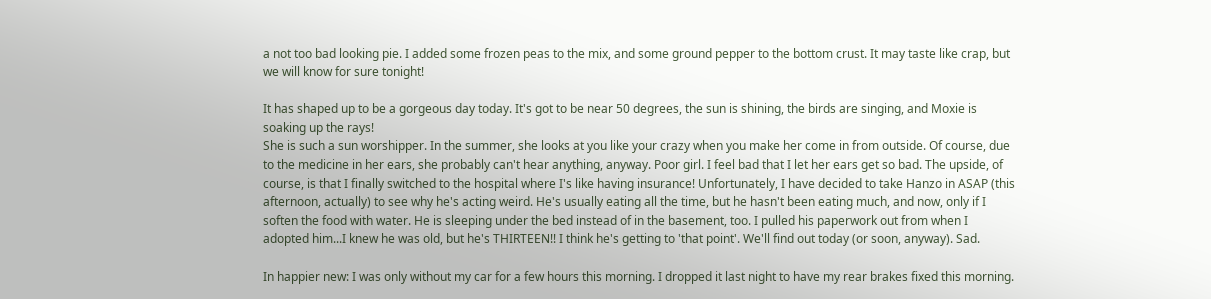a not too bad looking pie. I added some frozen peas to the mix, and some ground pepper to the bottom crust. It may taste like crap, but we will know for sure tonight!

It has shaped up to be a gorgeous day today. It's got to be near 50 degrees, the sun is shining, the birds are singing, and Moxie is soaking up the rays!
She is such a sun worshipper. In the summer, she looks at you like your crazy when you make her come in from outside. Of course, due to the medicine in her ears, she probably can't hear anything, anyway. Poor girl. I feel bad that I let her ears get so bad. The upside, of course, is that I finally switched to the hospital where I's like having insurance! Unfortunately, I have decided to take Hanzo in ASAP (this afternoon, actually) to see why he's acting weird. He's usually eating all the time, but he hasn't been eating much, and now, only if I soften the food with water. He is sleeping under the bed instead of in the basement, too. I pulled his paperwork out from when I adopted him...I knew he was old, but he's THIRTEEN!! I think he's getting to 'that point'. We'll find out today (or soon, anyway). Sad.

In happier new: I was only without my car for a few hours this morning. I dropped it last night to have my rear brakes fixed this morning.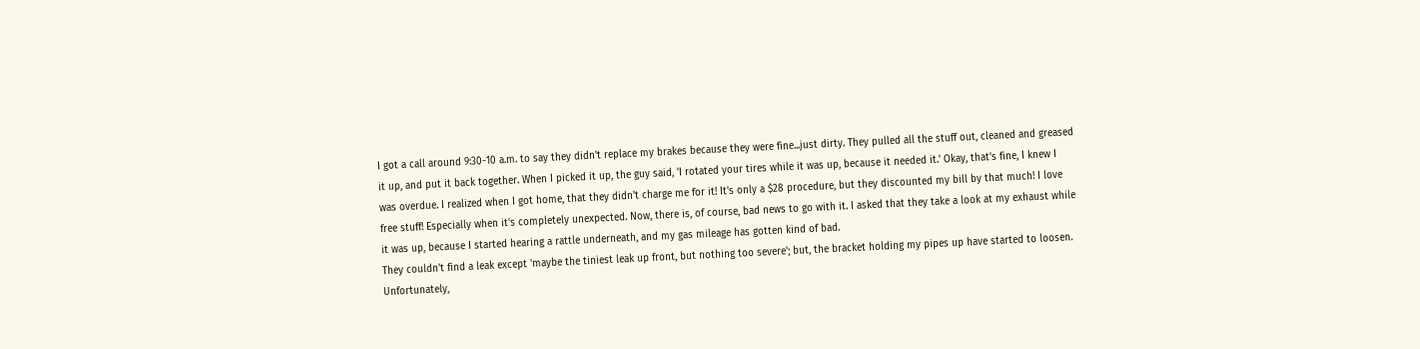I got a call around 9:30-10 a.m. to say they didn't replace my brakes because they were fine...just dirty. They pulled all the stuff out, cleaned and greased it up, and put it back together. When I picked it up, the guy said, 'I rotated your tires while it was up, because it needed it.' Okay, that's fine, I knew I was overdue. I realized when I got home, that they didn't charge me for it! It's only a $28 procedure, but they discounted my bill by that much! I love free stuff! Especially when it's completely unexpected. Now, there is, of course, bad news to go with it. I asked that they take a look at my exhaust while it was up, because I started hearing a rattle underneath, and my gas mileage has gotten kind of bad.
They couldn't find a leak except 'maybe the tiniest leak up front, but nothing too severe'; but, the bracket holding my pipes up have started to loosen. Unfortunately,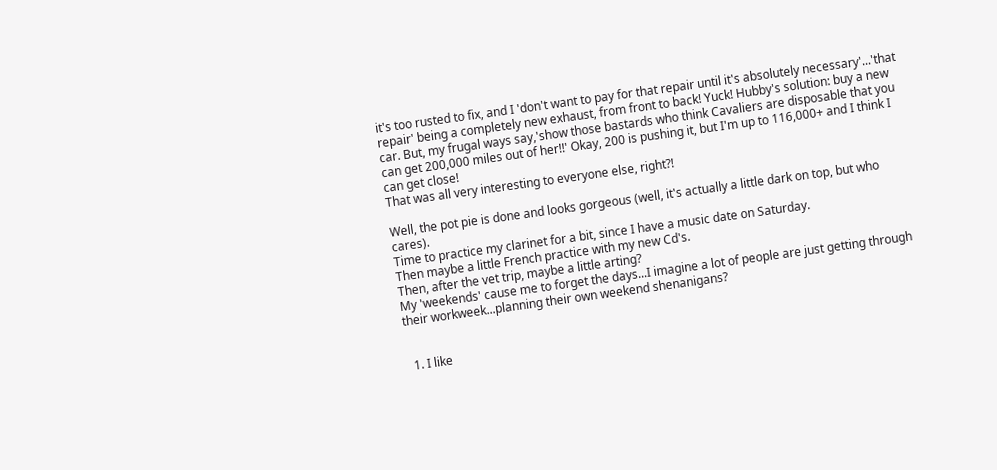it's too rusted to fix, and I 'don't want to pay for that repair until it's absolutely necessary'...'that repair' being a completely new exhaust, from front to back! Yuck! Hubby's solution: buy a new car. But, my frugal ways say,'show those bastards who think Cavaliers are disposable that you can get 200,000 miles out of her!!' Okay, 200 is pushing it, but I'm up to 116,000+ and I think I can get close!
That was all very interesting to everyone else, right?!

Well, the pot pie is done and looks gorgeous (well, it's actually a little dark on top, but who cares).
Time to practice my clarinet for a bit, since I have a music date on Saturday.
Then maybe a little French practice with my new Cd's.
Then, after the vet trip, maybe a little arting?
My 'weekends' cause me to forget the days...I imagine a lot of people are just getting through their workweek...planning their own weekend shenanigans?


  1. I like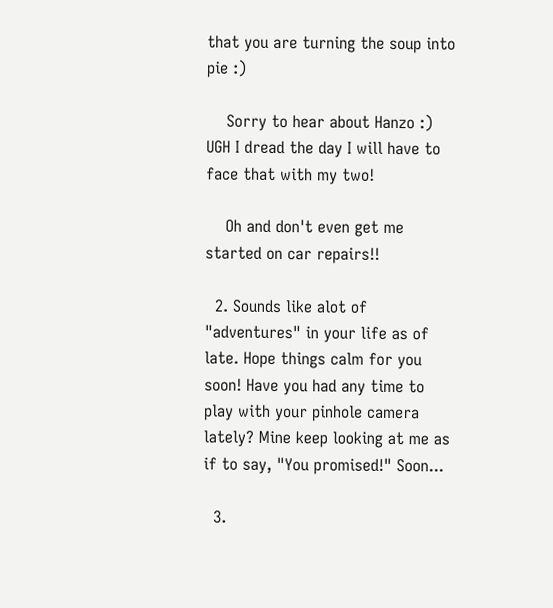that you are turning the soup into pie :)

    Sorry to hear about Hanzo :) UGH I dread the day I will have to face that with my two!

    Oh and don't even get me started on car repairs!!

  2. Sounds like alot of "adventures" in your life as of late. Hope things calm for you soon! Have you had any time to play with your pinhole camera lately? Mine keep looking at me as if to say, "You promised!" Soon...

  3.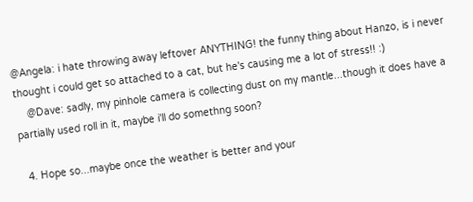@Angela: i hate throwing away leftover ANYTHING! the funny thing about Hanzo, is i never thought i could get so attached to a cat, but he's causing me a lot of stress!! :)
    @Dave: sadly, my pinhole camera is collecting dust on my mantle...though it does have a partially used roll in it, maybe i'll do somethng soon?

  4. Hope so...maybe once the weather is better and your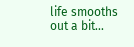life smooths out a bit...